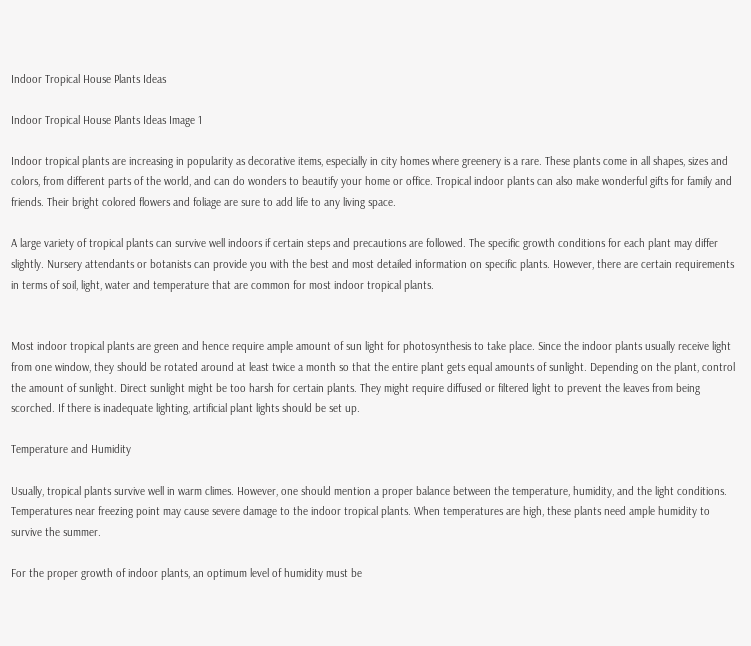Indoor Tropical House Plants Ideas

Indoor Tropical House Plants Ideas Image 1

Indoor tropical plants are increasing in popularity as decorative items, especially in city homes where greenery is a rare. These plants come in all shapes, sizes and colors, from different parts of the world, and can do wonders to beautify your home or office. Tropical indoor plants can also make wonderful gifts for family and friends. Their bright colored flowers and foliage are sure to add life to any living space.

A large variety of tropical plants can survive well indoors if certain steps and precautions are followed. The specific growth conditions for each plant may differ slightly. Nursery attendants or botanists can provide you with the best and most detailed information on specific plants. However, there are certain requirements in terms of soil, light, water and temperature that are common for most indoor tropical plants.


Most indoor tropical plants are green and hence require ample amount of sun light for photosynthesis to take place. Since the indoor plants usually receive light from one window, they should be rotated around at least twice a month so that the entire plant gets equal amounts of sunlight. Depending on the plant, control the amount of sunlight. Direct sunlight might be too harsh for certain plants. They might require diffused or filtered light to prevent the leaves from being scorched. If there is inadequate lighting, artificial plant lights should be set up.

Temperature and Humidity

Usually, tropical plants survive well in warm climes. However, one should mention a proper balance between the temperature, humidity, and the light conditions. Temperatures near freezing point may cause severe damage to the indoor tropical plants. When temperatures are high, these plants need ample humidity to survive the summer.

For the proper growth of indoor plants, an optimum level of humidity must be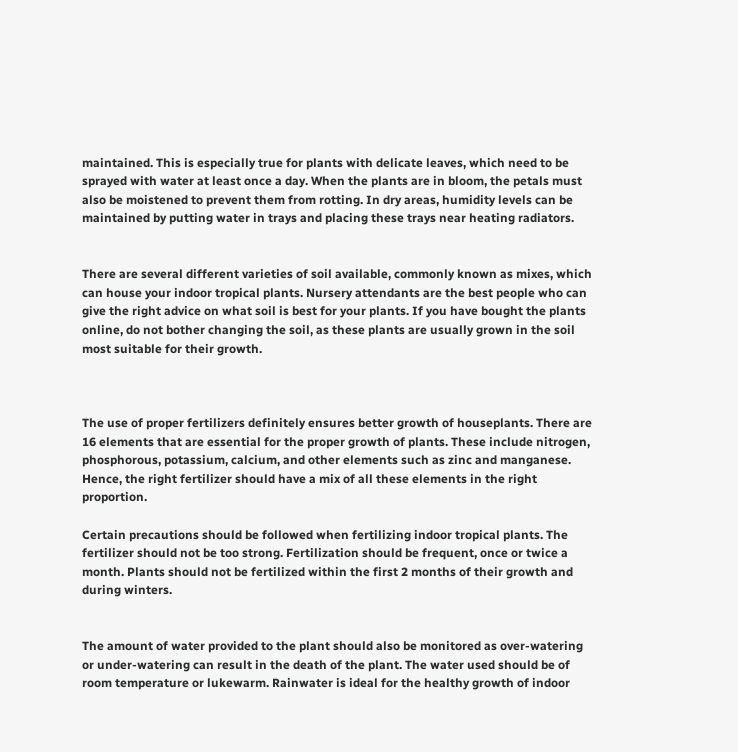maintained. This is especially true for plants with delicate leaves, which need to be sprayed with water at least once a day. When the plants are in bloom, the petals must also be moistened to prevent them from rotting. In dry areas, humidity levels can be maintained by putting water in trays and placing these trays near heating radiators.


There are several different varieties of soil available, commonly known as mixes, which can house your indoor tropical plants. Nursery attendants are the best people who can give the right advice on what soil is best for your plants. If you have bought the plants online, do not bother changing the soil, as these plants are usually grown in the soil most suitable for their growth.



The use of proper fertilizers definitely ensures better growth of houseplants. There are 16 elements that are essential for the proper growth of plants. These include nitrogen, phosphorous, potassium, calcium, and other elements such as zinc and manganese. Hence, the right fertilizer should have a mix of all these elements in the right proportion.

Certain precautions should be followed when fertilizing indoor tropical plants. The fertilizer should not be too strong. Fertilization should be frequent, once or twice a month. Plants should not be fertilized within the first 2 months of their growth and during winters.


The amount of water provided to the plant should also be monitored as over-watering or under-watering can result in the death of the plant. The water used should be of room temperature or lukewarm. Rainwater is ideal for the healthy growth of indoor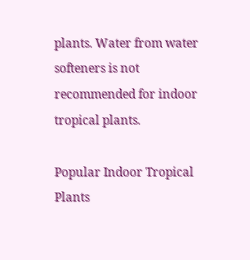plants. Water from water softeners is not recommended for indoor tropical plants.

Popular Indoor Tropical Plants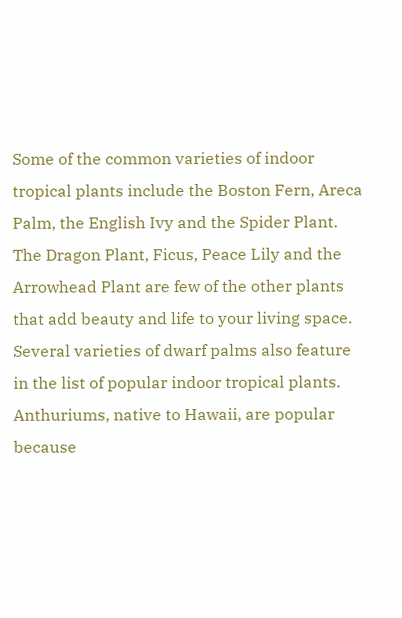Some of the common varieties of indoor tropical plants include the Boston Fern, Areca Palm, the English Ivy and the Spider Plant. The Dragon Plant, Ficus, Peace Lily and the Arrowhead Plant are few of the other plants that add beauty and life to your living space. Several varieties of dwarf palms also feature in the list of popular indoor tropical plants. Anthuriums, native to Hawaii, are popular because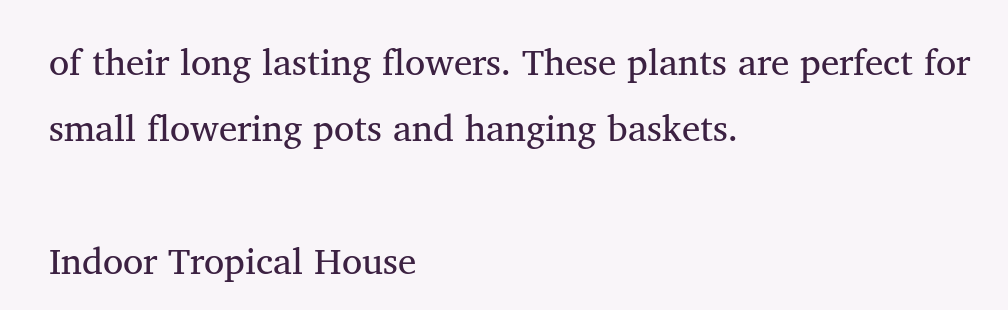of their long lasting flowers. These plants are perfect for small flowering pots and hanging baskets.

Indoor Tropical House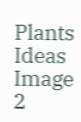Plants Ideas Image 2